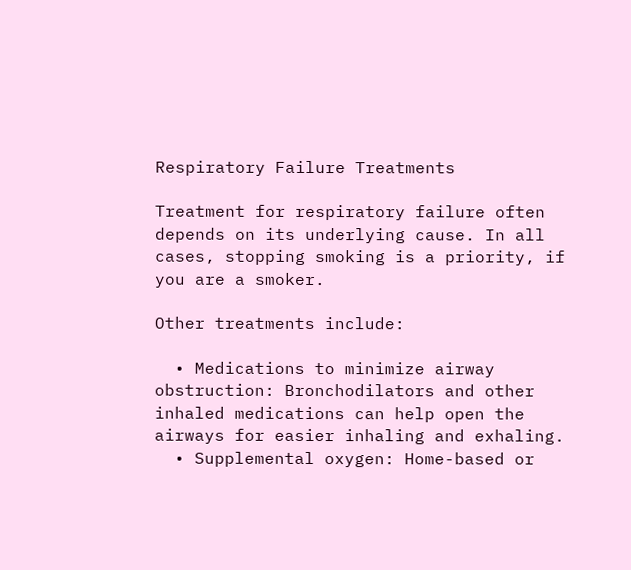Respiratory Failure Treatments

Treatment for respiratory failure often depends on its underlying cause. In all cases, stopping smoking is a priority, if you are a smoker.

Other treatments include:

  • Medications to minimize airway obstruction: Bronchodilators and other inhaled medications can help open the airways for easier inhaling and exhaling.
  • Supplemental oxygen: Home-based or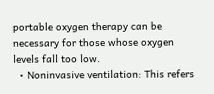portable oxygen therapy can be necessary for those whose oxygen levels fall too low.
  • Noninvasive ventilation: This refers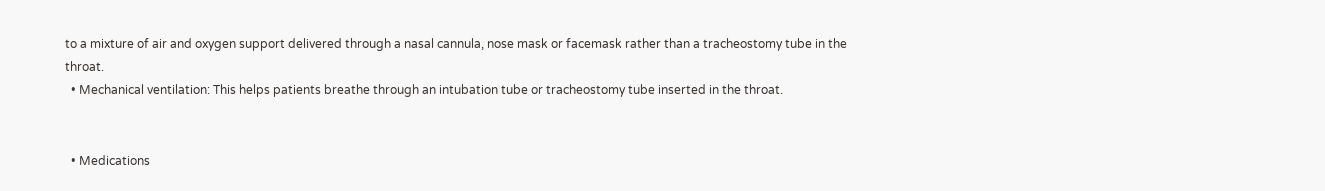to a mixture of air and oxygen support delivered through a nasal cannula, nose mask or facemask rather than a tracheostomy tube in the throat.
  • Mechanical ventilation: This helps patients breathe through an intubation tube or tracheostomy tube inserted in the throat.


  • Medications